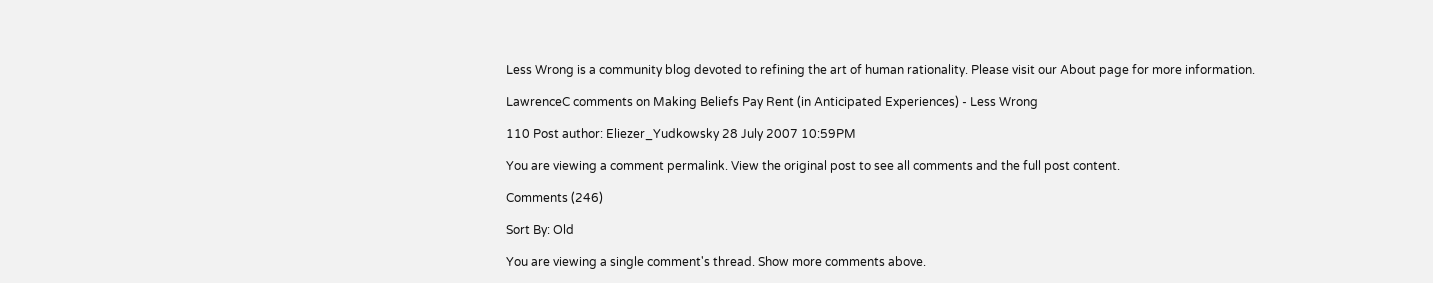Less Wrong is a community blog devoted to refining the art of human rationality. Please visit our About page for more information.

LawrenceC comments on Making Beliefs Pay Rent (in Anticipated Experiences) - Less Wrong

110 Post author: Eliezer_Yudkowsky 28 July 2007 10:59PM

You are viewing a comment permalink. View the original post to see all comments and the full post content.

Comments (246)

Sort By: Old

You are viewing a single comment's thread. Show more comments above.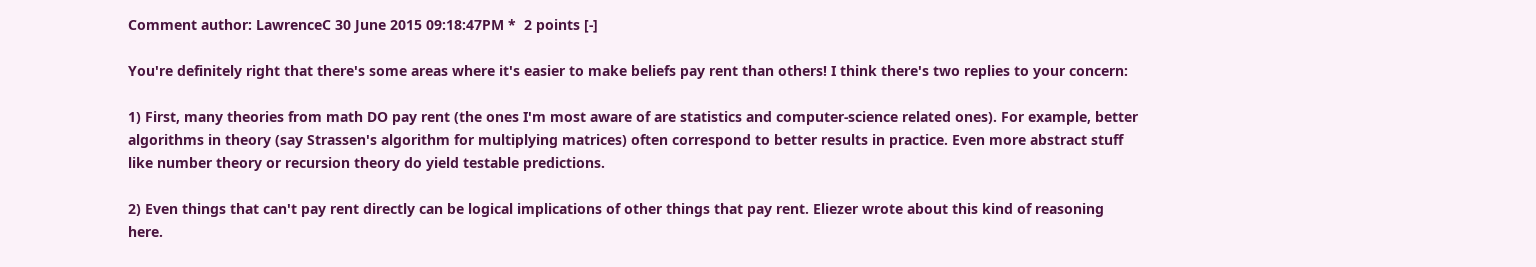Comment author: LawrenceC 30 June 2015 09:18:47PM *  2 points [-]

You're definitely right that there's some areas where it's easier to make beliefs pay rent than others! I think there's two replies to your concern:

1) First, many theories from math DO pay rent (the ones I'm most aware of are statistics and computer-science related ones). For example, better algorithms in theory (say Strassen's algorithm for multiplying matrices) often correspond to better results in practice. Even more abstract stuff like number theory or recursion theory do yield testable predictions.

2) Even things that can't pay rent directly can be logical implications of other things that pay rent. Eliezer wrote about this kind of reasoning here.